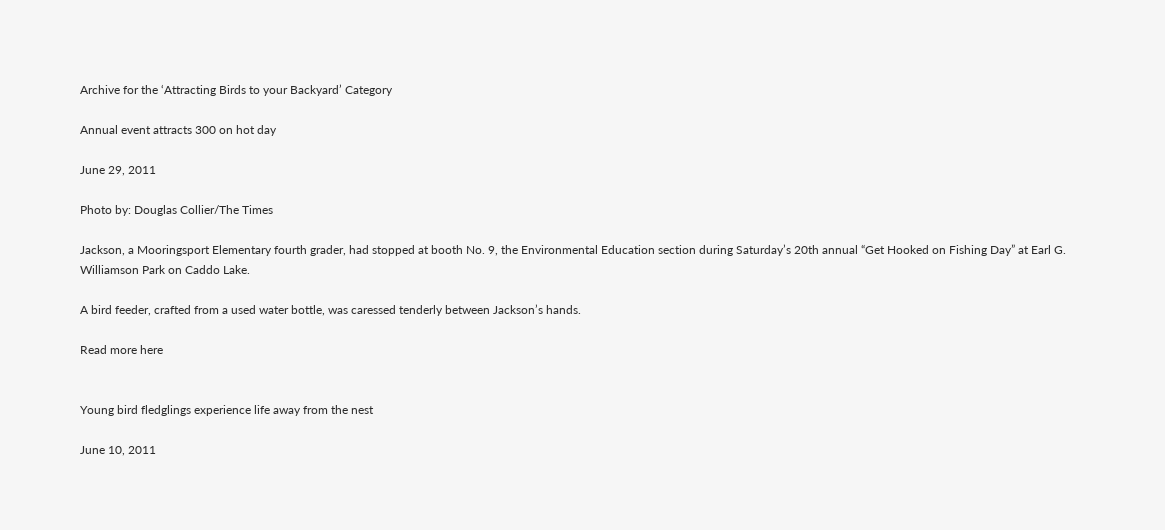Archive for the ‘Attracting Birds to your Backyard’ Category

Annual event attracts 300 on hot day

June 29, 2011

Photo by: Douglas Collier/The Times

Jackson, a Mooringsport Elementary fourth grader, had stopped at booth No. 9, the Environmental Education section during Saturday’s 20th annual “Get Hooked on Fishing Day” at Earl G. Williamson Park on Caddo Lake.

A bird feeder, crafted from a used water bottle, was caressed tenderly between Jackson’s hands.

Read more here


Young bird fledglings experience life away from the nest

June 10, 2011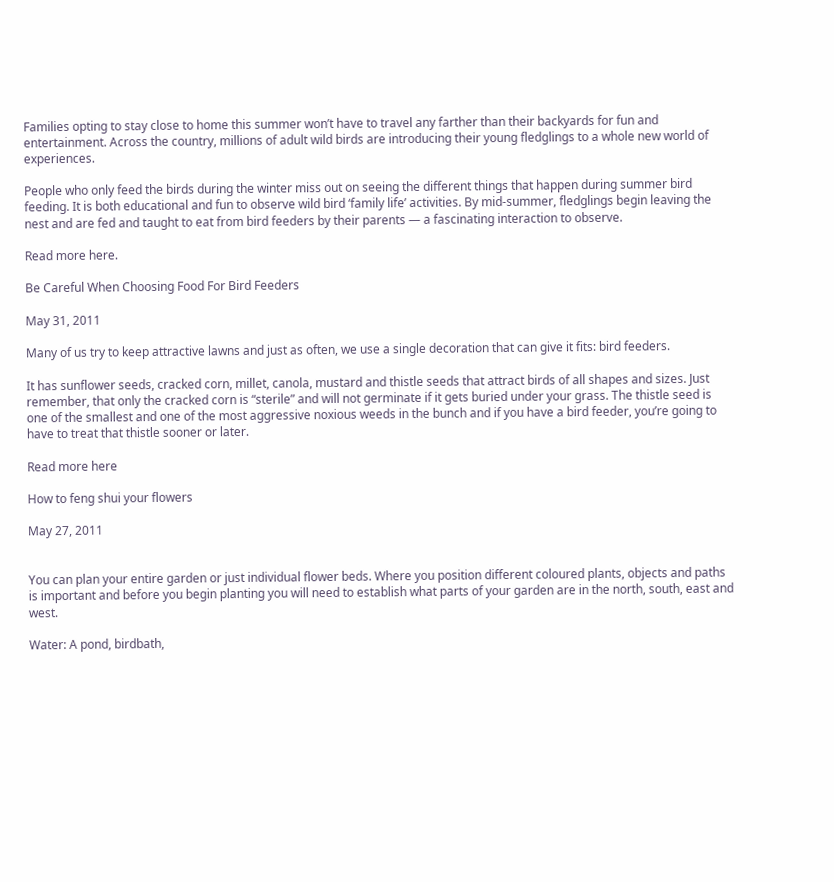Families opting to stay close to home this summer won’t have to travel any farther than their backyards for fun and entertainment. Across the country, millions of adult wild birds are introducing their young fledglings to a whole new world of experiences.

People who only feed the birds during the winter miss out on seeing the different things that happen during summer bird feeding. It is both educational and fun to observe wild bird ‘family life’ activities. By mid-summer, fledglings begin leaving the nest and are fed and taught to eat from bird feeders by their parents — a fascinating interaction to observe.

Read more here.

Be Careful When Choosing Food For Bird Feeders

May 31, 2011

Many of us try to keep attractive lawns and just as often, we use a single decoration that can give it fits: bird feeders.

It has sunflower seeds, cracked corn, millet, canola, mustard and thistle seeds that attract birds of all shapes and sizes. Just remember, that only the cracked corn is “sterile” and will not germinate if it gets buried under your grass. The thistle seed is one of the smallest and one of the most aggressive noxious weeds in the bunch and if you have a bird feeder, you’re going to have to treat that thistle sooner or later.

Read more here

How to feng shui your flowers

May 27, 2011


You can plan your entire garden or just individual flower beds. Where you position different coloured plants, objects and paths is important and before you begin planting you will need to establish what parts of your garden are in the north, south, east and west.

Water: A pond, birdbath,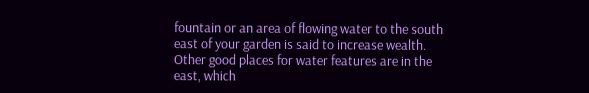fountain or an area of flowing water to the south east of your garden is said to increase wealth. Other good places for water features are in the east, which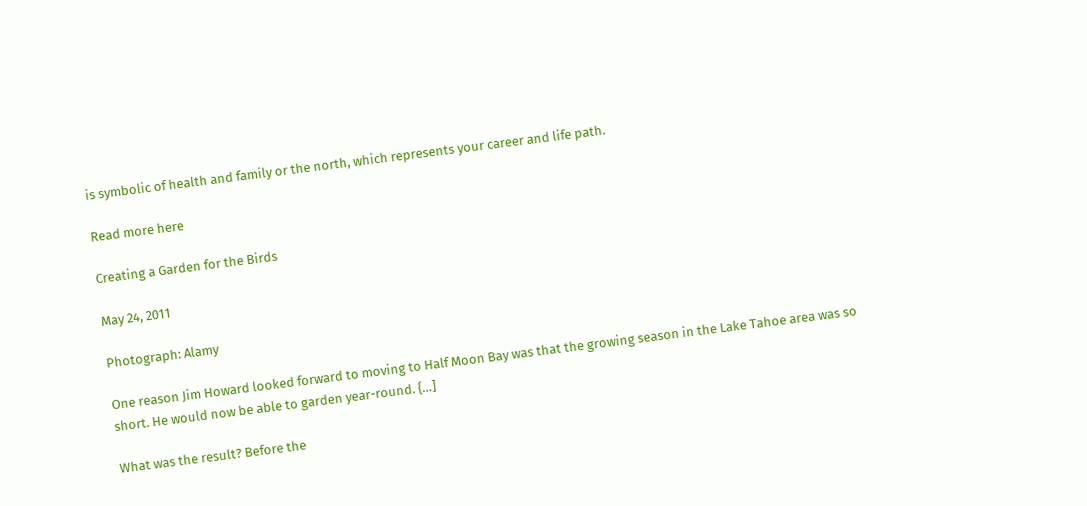is symbolic of health and family or the north, which represents your career and life path.

Read more here

Creating a Garden for the Birds

May 24, 2011

Photograph: Alamy

One reason Jim Howard looked forward to moving to Half Moon Bay was that the growing season in the Lake Tahoe area was so short. He would now be able to garden year-round. {…]

What was the result? Before the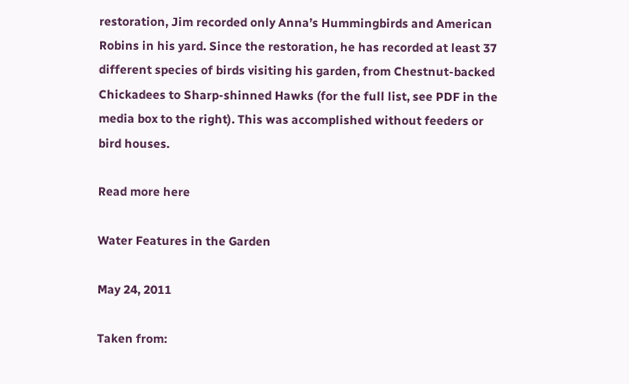restoration, Jim recorded only Anna’s Hummingbirds and American Robins in his yard. Since the restoration, he has recorded at least 37 different species of birds visiting his garden, from Chestnut-backed Chickadees to Sharp-shinned Hawks (for the full list, see PDF in the media box to the right). This was accomplished without feeders or bird houses.

Read more here

Water Features in the Garden

May 24, 2011

Taken from: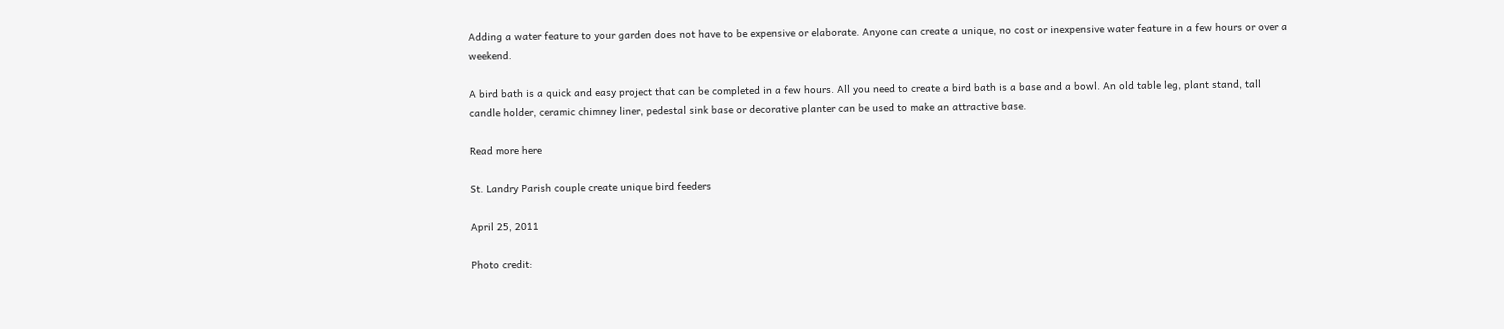Adding a water feature to your garden does not have to be expensive or elaborate. Anyone can create a unique, no cost or inexpensive water feature in a few hours or over a weekend.

A bird bath is a quick and easy project that can be completed in a few hours. All you need to create a bird bath is a base and a bowl. An old table leg, plant stand, tall candle holder, ceramic chimney liner, pedestal sink base or decorative planter can be used to make an attractive base.

Read more here

St. Landry Parish couple create unique bird feeders

April 25, 2011

Photo credit: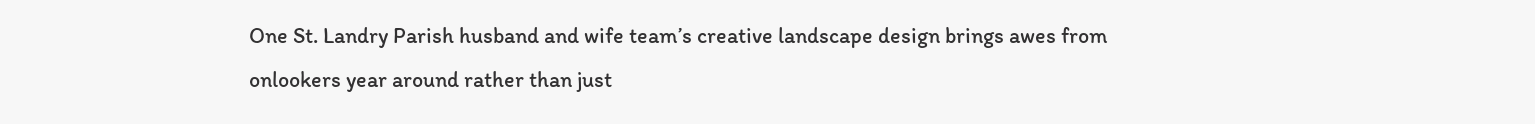One St. Landry Parish husband and wife team’s creative landscape design brings awes from onlookers year around rather than just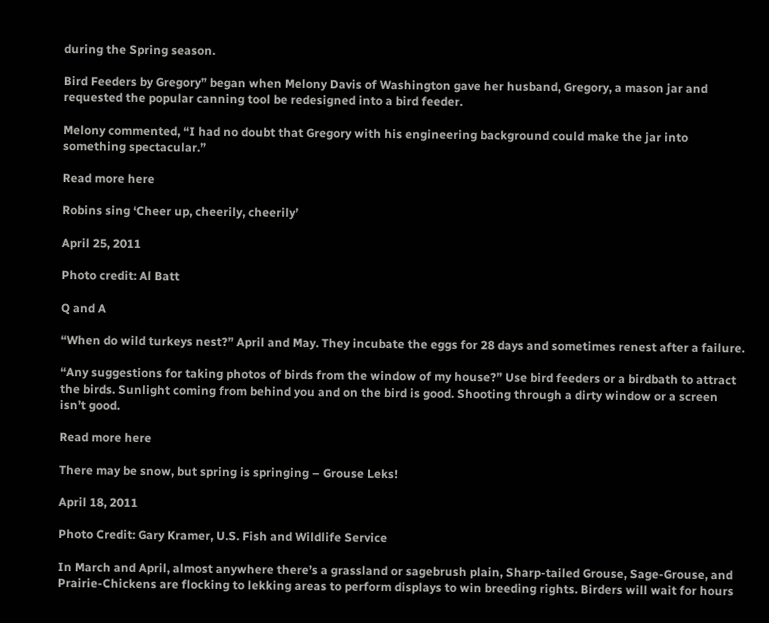during the Spring season.

Bird Feeders by Gregory” began when Melony Davis of Washington gave her husband, Gregory, a mason jar and requested the popular canning tool be redesigned into a bird feeder.

Melony commented, “I had no doubt that Gregory with his engineering background could make the jar into something spectacular.”

Read more here

Robins sing ‘Cheer up, cheerily, cheerily’

April 25, 2011

Photo credit: Al Batt

Q and A

“When do wild turkeys nest?” April and May. They incubate the eggs for 28 days and sometimes renest after a failure.

“Any suggestions for taking photos of birds from the window of my house?” Use bird feeders or a birdbath to attract the birds. Sunlight coming from behind you and on the bird is good. Shooting through a dirty window or a screen isn’t good.

Read more here

There may be snow, but spring is springing – Grouse Leks!

April 18, 2011

Photo Credit: Gary Kramer, U.S. Fish and Wildlife Service

In March and April, almost anywhere there’s a grassland or sagebrush plain, Sharp-tailed Grouse, Sage-Grouse, and Prairie-Chickens are flocking to lekking areas to perform displays to win breeding rights. Birders will wait for hours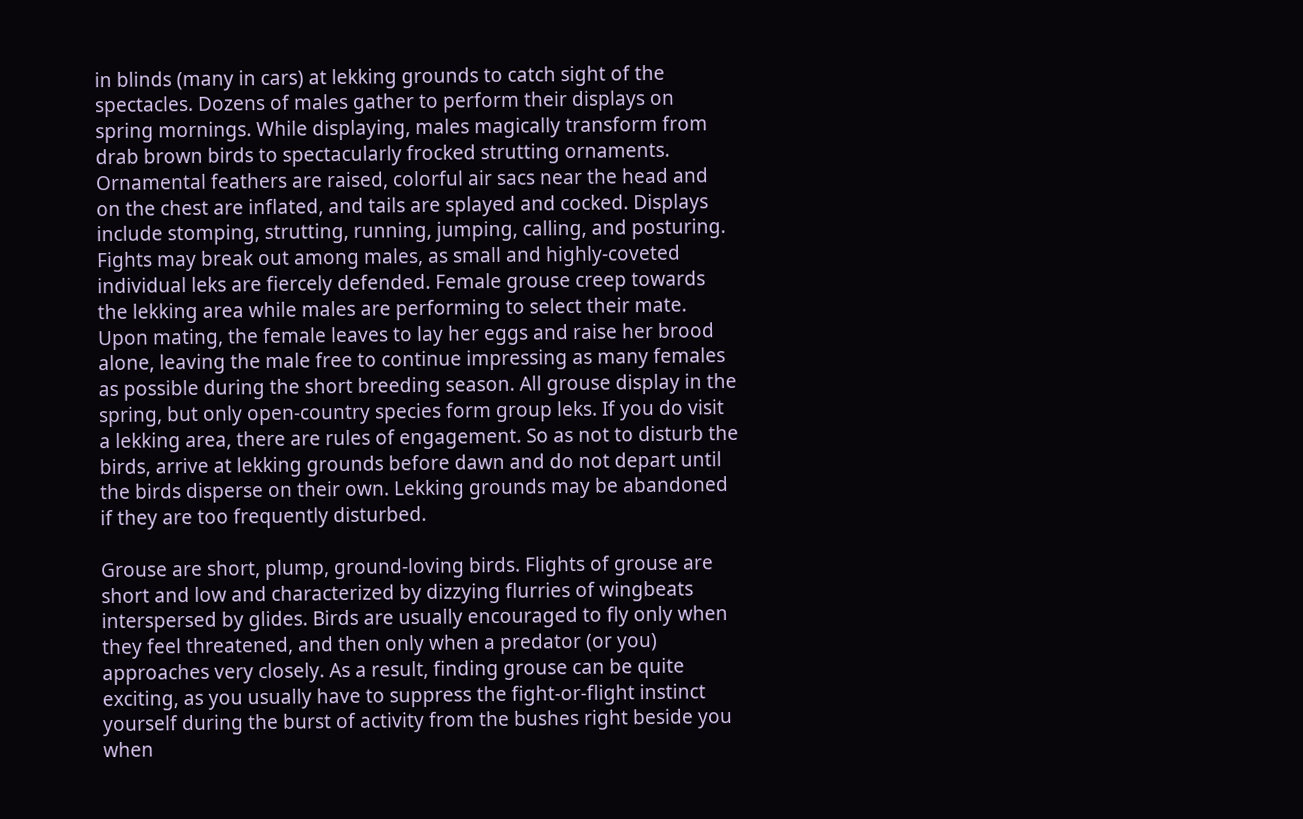in blinds (many in cars) at lekking grounds to catch sight of the spectacles. Dozens of males gather to perform their displays on spring mornings. While displaying, males magically transform from drab brown birds to spectacularly frocked strutting ornaments. Ornamental feathers are raised, colorful air sacs near the head and on the chest are inflated, and tails are splayed and cocked. Displays include stomping, strutting, running, jumping, calling, and posturing. Fights may break out among males, as small and highly-coveted individual leks are fiercely defended. Female grouse creep towards the lekking area while males are performing to select their mate. Upon mating, the female leaves to lay her eggs and raise her brood alone, leaving the male free to continue impressing as many females as possible during the short breeding season. All grouse display in the spring, but only open-country species form group leks. If you do visit a lekking area, there are rules of engagement. So as not to disturb the birds, arrive at lekking grounds before dawn and do not depart until the birds disperse on their own. Lekking grounds may be abandoned if they are too frequently disturbed.

Grouse are short, plump, ground-loving birds. Flights of grouse are short and low and characterized by dizzying flurries of wingbeats interspersed by glides. Birds are usually encouraged to fly only when they feel threatened, and then only when a predator (or you) approaches very closely. As a result, finding grouse can be quite exciting, as you usually have to suppress the fight-or-flight instinct yourself during the burst of activity from the bushes right beside you when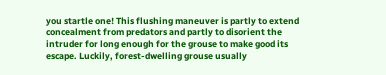you startle one! This flushing maneuver is partly to extend concealment from predators and partly to disorient the intruder for long enough for the grouse to make good its escape. Luckily, forest-dwelling grouse usually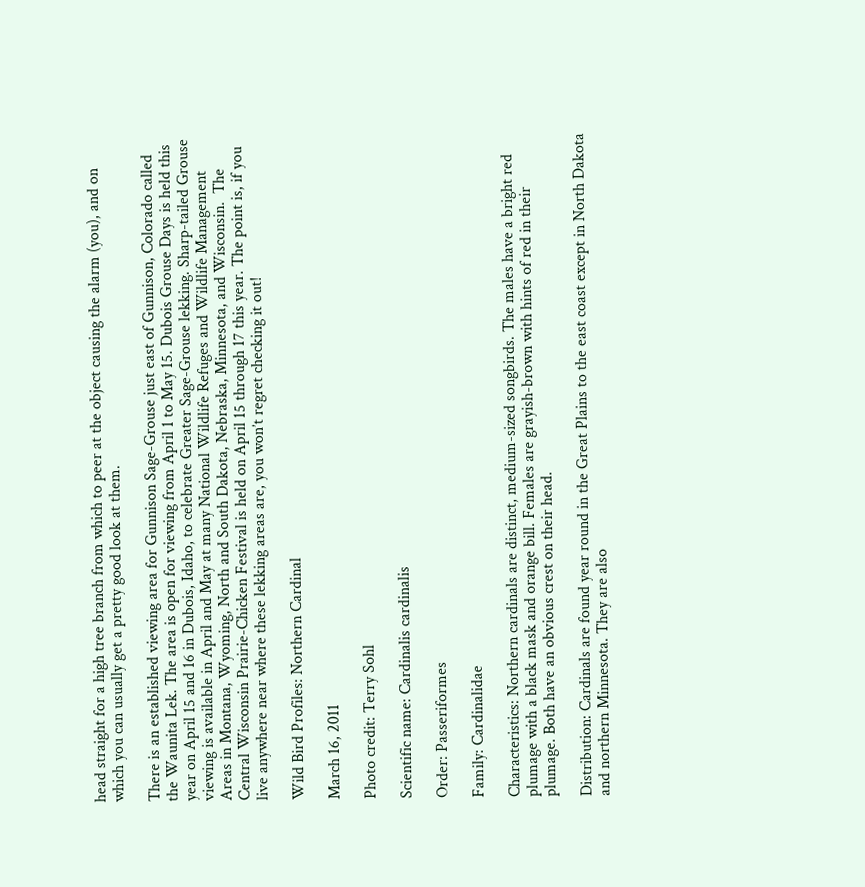head straight for a high tree branch from which to peer at the object causing the alarm (you), and on which you can usually get a pretty good look at them.

There is an established viewing area for Gunnison Sage-Grouse just east of Gunnison, Colorado called the Waunita Lek. The area is open for viewing from April 1 to May 15. Dubois Grouse Days is held this year on April 15 and 16 in Dubois, Idaho, to celebrate Greater Sage-Grouse lekking. Sharp-tailed Grouse viewing is available in April and May at many National Wildlife Refuges and Wildlife Management Areas in Montana, Wyoming, North and South Dakota, Nebraska, Minnesota, and Wisconsin.  The Central Wisconsin Prairie-Chicken Festival is held on April 15 through 17 this year. The point is, if you live anywhere near where these lekking areas are, you won’t regret checking it out!

Wild Bird Profiles: Northern Cardinal

March 16, 2011

Photo credit: Terry Sohl

Scientific name: Cardinalis cardinalis

Order: Passeriformes

Family: Cardinalidae

Characteristics: Northern cardinals are distinct, medium-sized songbirds. The males have a bright red plumage with a black mask and orange bill. Females are grayish-brown with hints of red in their plumage. Both have an obvious crest on their head.

Distribution: Cardinals are found year round in the Great Plains to the east coast except in North Dakota and northern Minnesota. They are also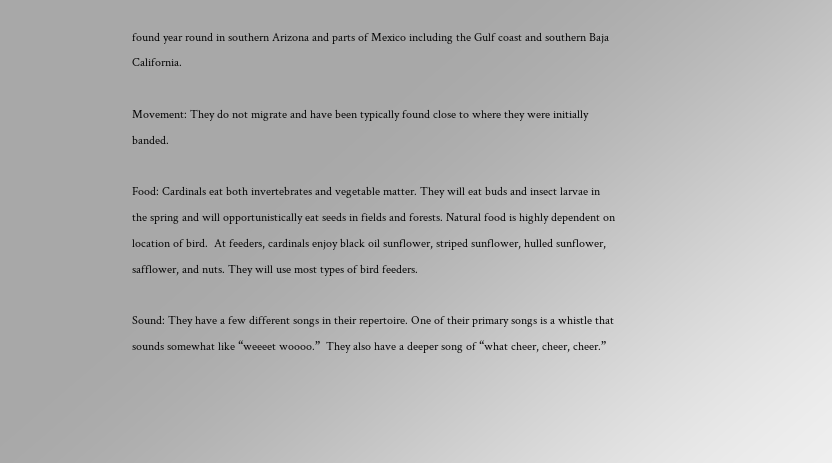found year round in southern Arizona and parts of Mexico including the Gulf coast and southern Baja California.

Movement: They do not migrate and have been typically found close to where they were initially banded.

Food: Cardinals eat both invertebrates and vegetable matter. They will eat buds and insect larvae in the spring and will opportunistically eat seeds in fields and forests. Natural food is highly dependent on location of bird.  At feeders, cardinals enjoy black oil sunflower, striped sunflower, hulled sunflower, safflower, and nuts. They will use most types of bird feeders.

Sound: They have a few different songs in their repertoire. One of their primary songs is a whistle that sounds somewhat like “weeeet woooo.”  They also have a deeper song of “what cheer, cheer, cheer.”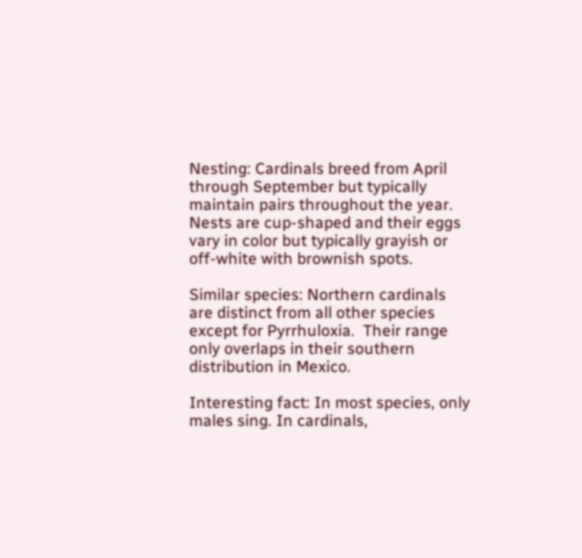Nesting: Cardinals breed from April through September but typically maintain pairs throughout the year. Nests are cup-shaped and their eggs vary in color but typically grayish or off-white with brownish spots.

Similar species: Northern cardinals are distinct from all other species except for Pyrrhuloxia.  Their range only overlaps in their southern distribution in Mexico.

Interesting fact: In most species, only males sing. In cardinals,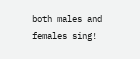both males and females sing!